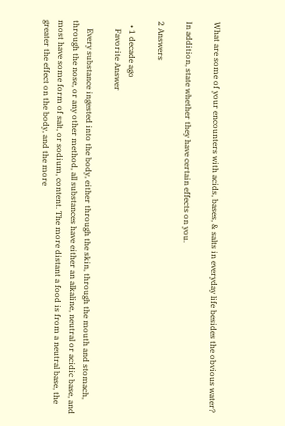What are some of your encounters with acids, bases, & salts in everyday life besides the obvious water?

In addition, state whether they have certain effects on you.

2 Answers

  • 1 decade ago
    Favorite Answer

    Every substance ingested into the body, either through the skin, through the mouth and stomach, through the nose, or any other method, all substances have either an alkaline, neutral or acidic base, and most have some form of salt, or sodium, content. The more distant a food is from a neutral base, the greater the effect on the body, and the more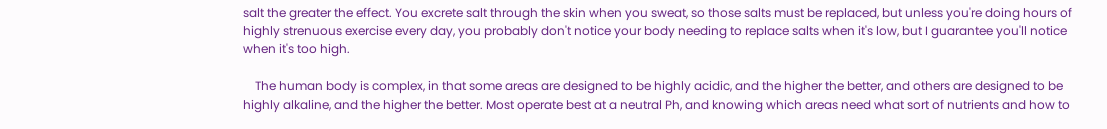salt the greater the effect. You excrete salt through the skin when you sweat, so those salts must be replaced, but unless you're doing hours of highly strenuous exercise every day, you probably don't notice your body needing to replace salts when it's low, but I guarantee you'll notice when it's too high.

    The human body is complex, in that some areas are designed to be highly acidic, and the higher the better, and others are designed to be highly alkaline, and the higher the better. Most operate best at a neutral Ph, and knowing which areas need what sort of nutrients and how to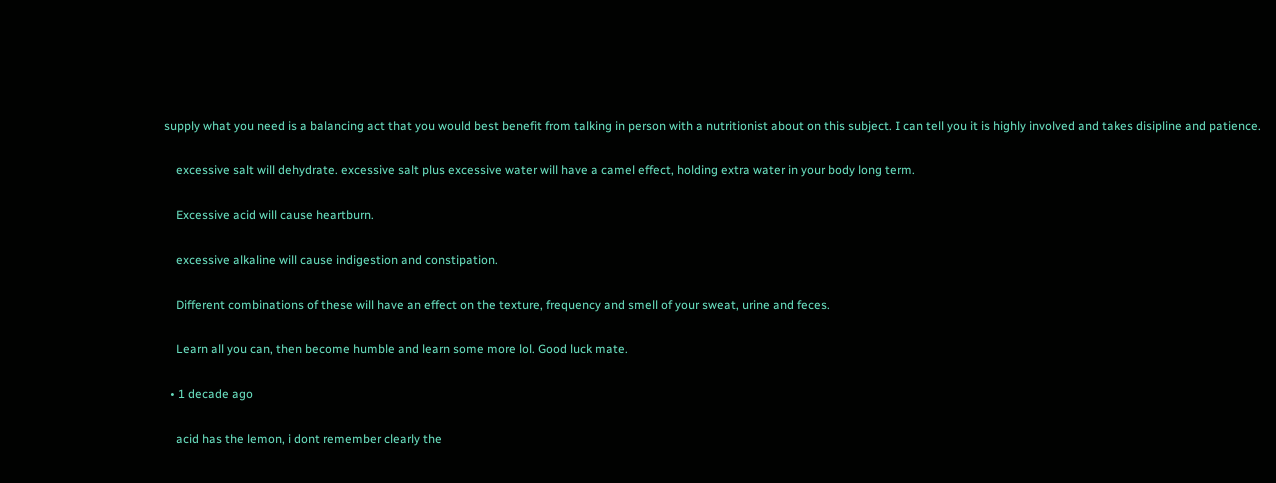supply what you need is a balancing act that you would best benefit from talking in person with a nutritionist about on this subject. I can tell you it is highly involved and takes disipline and patience.

    excessive salt will dehydrate. excessive salt plus excessive water will have a camel effect, holding extra water in your body long term.

    Excessive acid will cause heartburn.

    excessive alkaline will cause indigestion and constipation.

    Different combinations of these will have an effect on the texture, frequency and smell of your sweat, urine and feces.

    Learn all you can, then become humble and learn some more lol. Good luck mate.

  • 1 decade ago

    acid has the lemon, i dont remember clearly the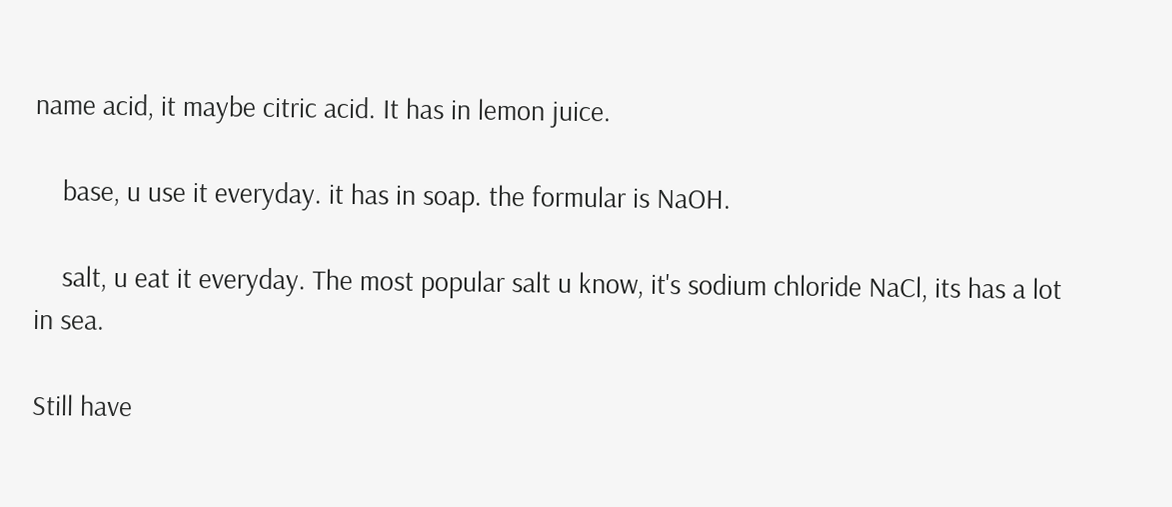name acid, it maybe citric acid. It has in lemon juice.

    base, u use it everyday. it has in soap. the formular is NaOH.

    salt, u eat it everyday. The most popular salt u know, it's sodium chloride NaCl, its has a lot in sea.

Still have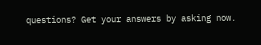questions? Get your answers by asking now.